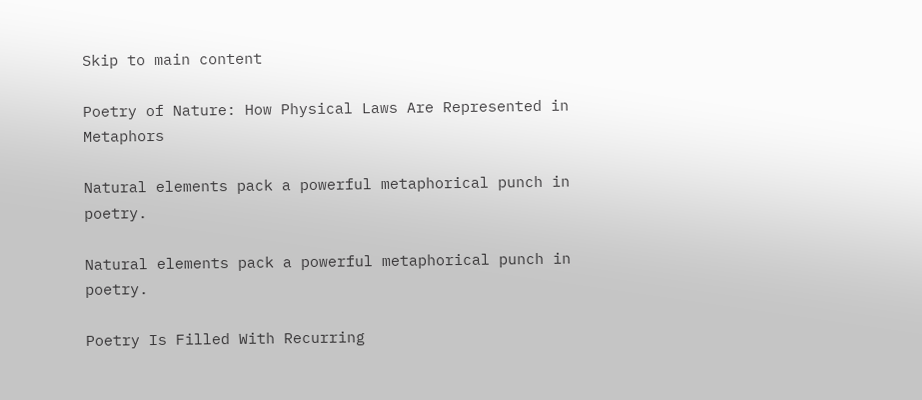Skip to main content

Poetry of Nature: How Physical Laws Are Represented in Metaphors

Natural elements pack a powerful metaphorical punch in poetry.

Natural elements pack a powerful metaphorical punch in poetry.

Poetry Is Filled With Recurring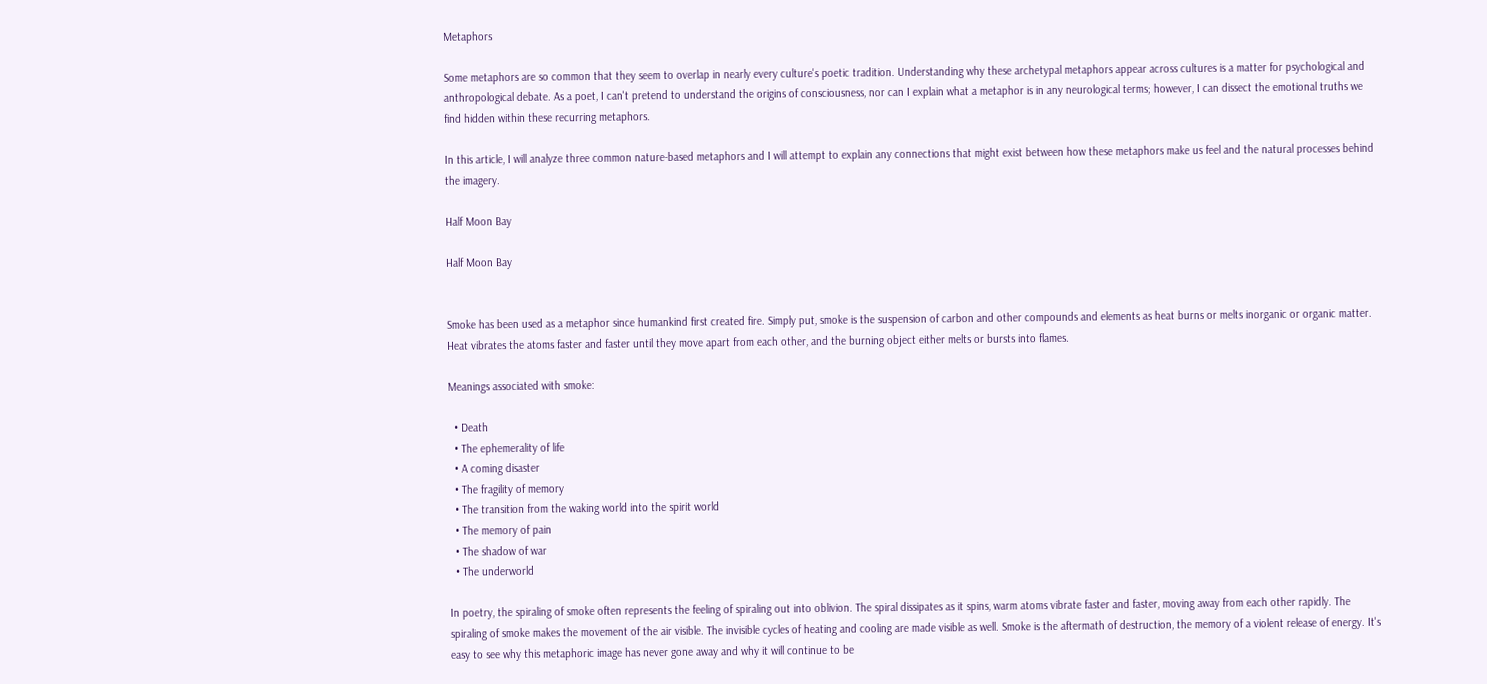Metaphors

Some metaphors are so common that they seem to overlap in nearly every culture's poetic tradition. Understanding why these archetypal metaphors appear across cultures is a matter for psychological and anthropological debate. As a poet, I can't pretend to understand the origins of consciousness, nor can I explain what a metaphor is in any neurological terms; however, I can dissect the emotional truths we find hidden within these recurring metaphors.

In this article, I will analyze three common nature-based metaphors and I will attempt to explain any connections that might exist between how these metaphors make us feel and the natural processes behind the imagery.

Half Moon Bay

Half Moon Bay


Smoke has been used as a metaphor since humankind first created fire. Simply put, smoke is the suspension of carbon and other compounds and elements as heat burns or melts inorganic or organic matter. Heat vibrates the atoms faster and faster until they move apart from each other, and the burning object either melts or bursts into flames.

Meanings associated with smoke:

  • Death
  • The ephemerality of life
  • A coming disaster
  • The fragility of memory
  • The transition from the waking world into the spirit world
  • The memory of pain
  • The shadow of war
  • The underworld

In poetry, the spiraling of smoke often represents the feeling of spiraling out into oblivion. The spiral dissipates as it spins, warm atoms vibrate faster and faster, moving away from each other rapidly. The spiraling of smoke makes the movement of the air visible. The invisible cycles of heating and cooling are made visible as well. Smoke is the aftermath of destruction, the memory of a violent release of energy. It's easy to see why this metaphoric image has never gone away and why it will continue to be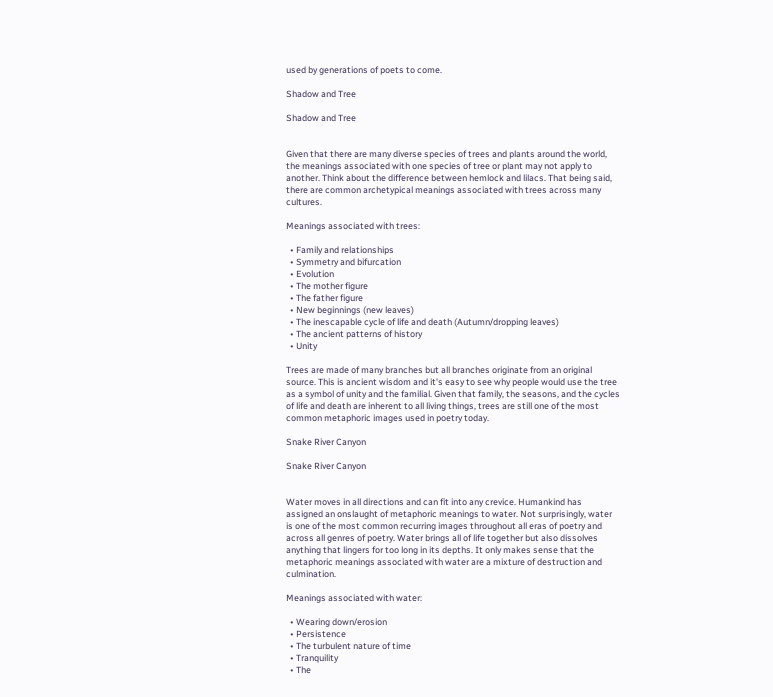used by generations of poets to come.

Shadow and Tree

Shadow and Tree


Given that there are many diverse species of trees and plants around the world, the meanings associated with one species of tree or plant may not apply to another. Think about the difference between hemlock and lilacs. That being said, there are common archetypical meanings associated with trees across many cultures.

Meanings associated with trees:

  • Family and relationships
  • Symmetry and bifurcation
  • Evolution
  • The mother figure
  • The father figure
  • New beginnings (new leaves)
  • The inescapable cycle of life and death (Autumn/dropping leaves)
  • The ancient patterns of history
  • Unity

Trees are made of many branches but all branches originate from an original source. This is ancient wisdom and it's easy to see why people would use the tree as a symbol of unity and the familial. Given that family, the seasons, and the cycles of life and death are inherent to all living things, trees are still one of the most common metaphoric images used in poetry today.

Snake River Canyon

Snake River Canyon


Water moves in all directions and can fit into any crevice. Humankind has assigned an onslaught of metaphoric meanings to water. Not surprisingly, water is one of the most common recurring images throughout all eras of poetry and across all genres of poetry. Water brings all of life together but also dissolves anything that lingers for too long in its depths. It only makes sense that the metaphoric meanings associated with water are a mixture of destruction and culmination.

Meanings associated with water:

  • Wearing down/erosion
  • Persistence
  • The turbulent nature of time
  • Tranquility
  • The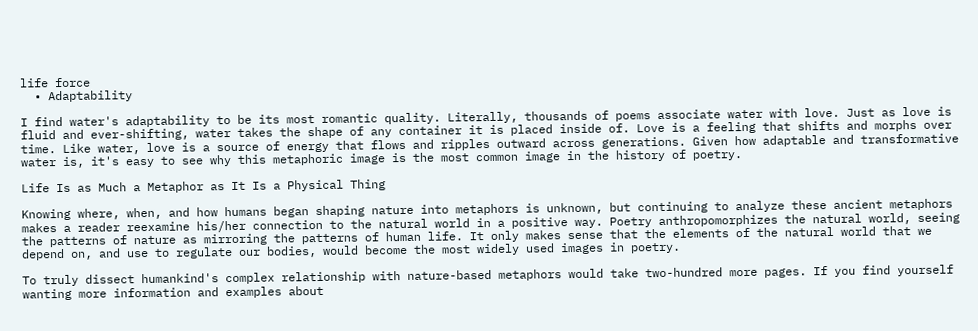life force
  • Adaptability

I find water's adaptability to be its most romantic quality. Literally, thousands of poems associate water with love. Just as love is fluid and ever-shifting, water takes the shape of any container it is placed inside of. Love is a feeling that shifts and morphs over time. Like water, love is a source of energy that flows and ripples outward across generations. Given how adaptable and transformative water is, it's easy to see why this metaphoric image is the most common image in the history of poetry.

Life Is as Much a Metaphor as It Is a Physical Thing

Knowing where, when, and how humans began shaping nature into metaphors is unknown, but continuing to analyze these ancient metaphors makes a reader reexamine his/her connection to the natural world in a positive way. Poetry anthropomorphizes the natural world, seeing the patterns of nature as mirroring the patterns of human life. It only makes sense that the elements of the natural world that we depend on, and use to regulate our bodies, would become the most widely used images in poetry.

To truly dissect humankind's complex relationship with nature-based metaphors would take two-hundred more pages. If you find yourself wanting more information and examples about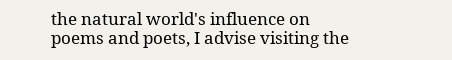the natural world's influence on poems and poets, I advise visiting the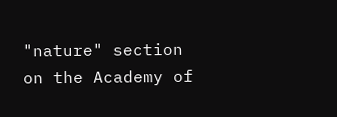"nature" section on the Academy of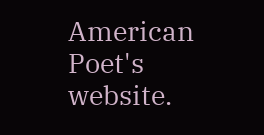American Poet's website.